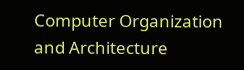Computer Organization and Architecture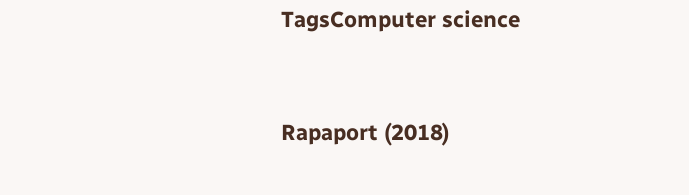TagsComputer science



Rapaport (2018)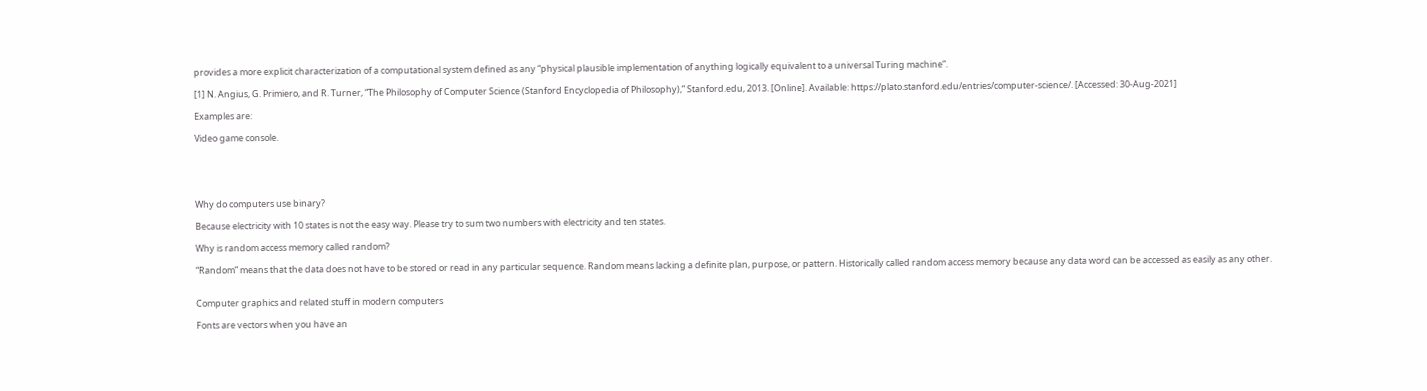provides a more explicit characterization of a computational system defined as any “physical plausible implementation of anything logically equivalent to a universal Turing machine”.

[1] N. Angius, G. Primiero, and R. Turner, “The Philosophy of Computer Science (Stanford Encyclopedia of Philosophy),” Stanford.edu, 2013. [Online]. Available: https://plato.stanford.edu/entries/computer-science/. [Accessed: 30-Aug-2021]

Examples are:

Video game console.





Why do computers use binary?

Because electricity with 10 states is not the easy way. Please try to sum two numbers with electricity and ten states.

Why is random access memory called random?

“Random” means that the data does not have to be stored or read in any particular sequence. Random means lacking a definite plan, purpose, or pattern. Historically called random access memory because any data word can be accessed as easily as any other.


Computer graphics and related stuff in modern computers

Fonts are vectors when you have an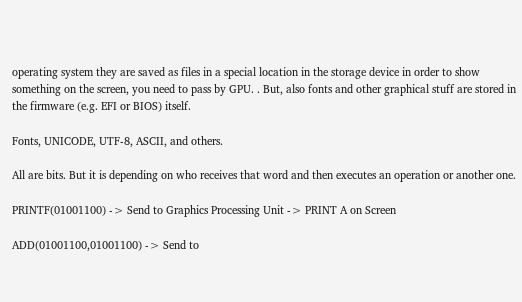operating system they are saved as files in a special location in the storage device in order to show something on the screen, you need to pass by GPU. . But, also fonts and other graphical stuff are stored in the firmware (e.g. EFI or BIOS) itself.

Fonts, UNICODE, UTF-8, ASCII, and others.

All are bits. But it is depending on who receives that word and then executes an operation or another one.

PRINTF(01001100) -> Send to Graphics Processing Unit -> PRINT A on Screen

ADD(01001100,01001100) -> Send to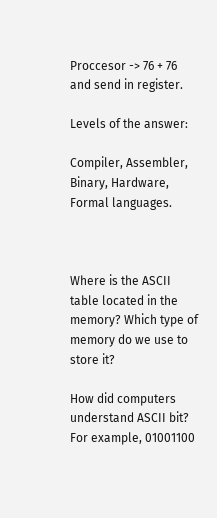Proccesor -> 76 + 76 and send in register.

Levels of the answer:

Compiler, Assembler, Binary, Hardware, Formal languages.



Where is the ASCII table located in the memory? Which type of memory do we use to store it?

How did computers understand ASCII bit? For example, 01001100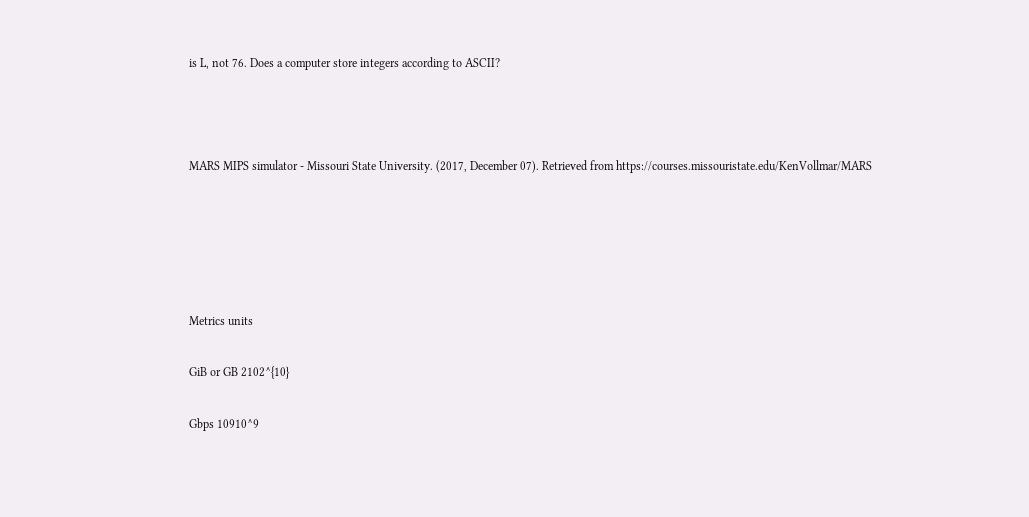is L, not 76. Does a computer store integers according to ASCII?



MARS MIPS simulator - Missouri State University. (2017, December 07). Retrieved from https://courses.missouristate.edu/KenVollmar/MARS





Metrics units

GiB or GB 2102^{10}

Gbps 10910^9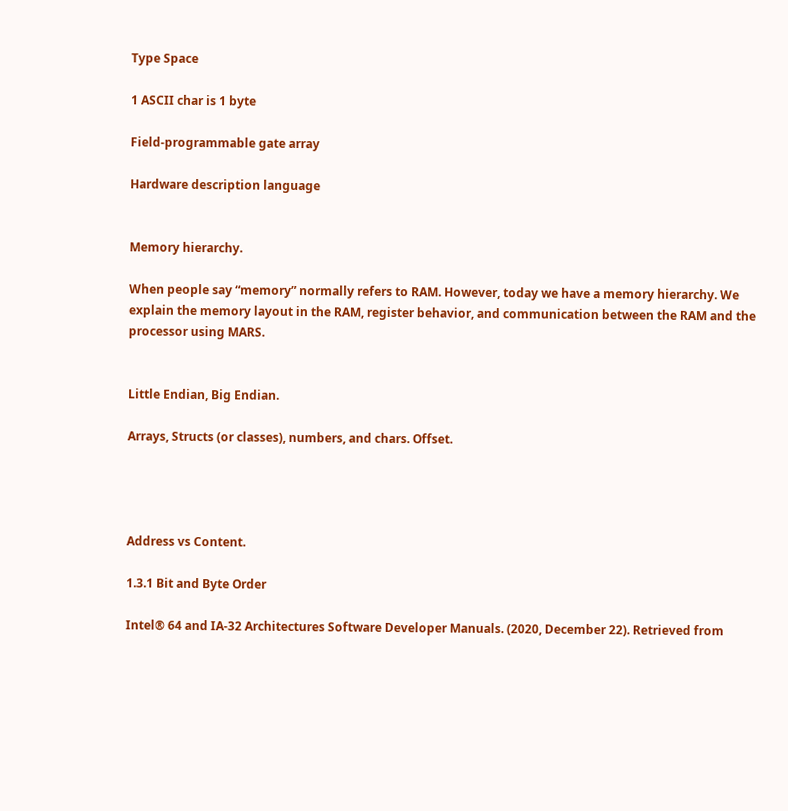Type Space

1 ASCII char is 1 byte

Field-programmable gate array

Hardware description language


Memory hierarchy.

When people say “memory” normally refers to RAM. However, today we have a memory hierarchy. We explain the memory layout in the RAM, register behavior, and communication between the RAM and the processor using MARS.


Little Endian, Big Endian.

Arrays, Structs (or classes), numbers, and chars. Offset.




Address vs Content.

1.3.1 Bit and Byte Order

Intel® 64 and IA-32 Architectures Software Developer Manuals. (2020, December 22). Retrieved from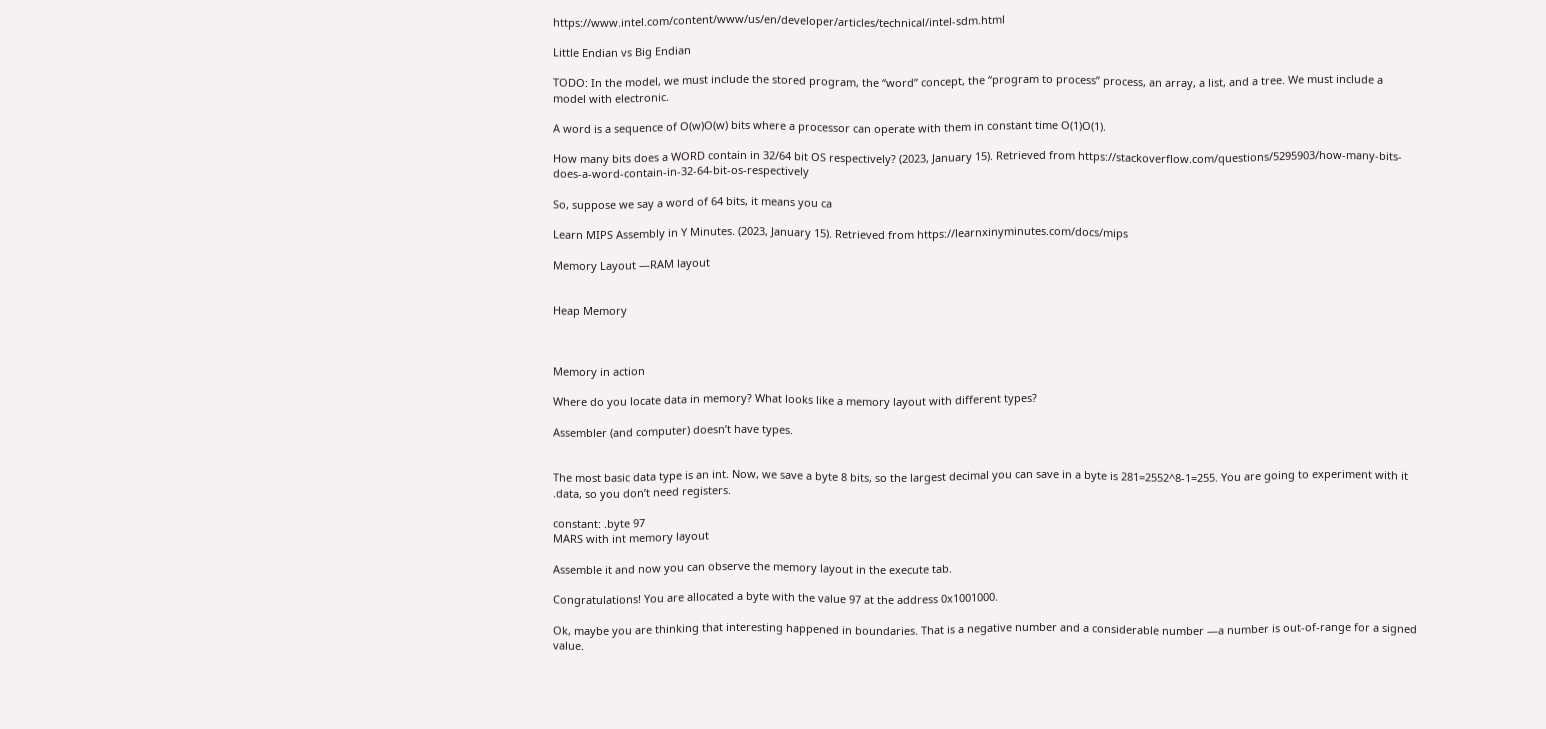https://www.intel.com/content/www/us/en/developer/articles/technical/intel-sdm.html

Little Endian vs Big Endian

TODO: In the model, we must include the stored program, the “word” concept, the “program to process” process, an array, a list, and a tree. We must include a model with electronic.

A word is a sequence of O(w)O(w) bits where a processor can operate with them in constant time O(1)O(1).

How many bits does a WORD contain in 32/64 bit OS respectively? (2023, January 15). Retrieved from https://stackoverflow.com/questions/5295903/how-many-bits-does-a-word-contain-in-32-64-bit-os-respectively

So, suppose we say a word of 64 bits, it means you ca

Learn MIPS Assembly in Y Minutes. (2023, January 15). Retrieved from https://learnxinyminutes.com/docs/mips

Memory Layout —RAM layout


Heap Memory



Memory in action

Where do you locate data in memory? What looks like a memory layout with different types?

Assembler (and computer) doesn’t have types.


The most basic data type is an int. Now, we save a byte 8 bits, so the largest decimal you can save in a byte is 281=2552^8-1=255. You are going to experiment with it .data, so you don’t need registers.

constant: .byte 97
MARS with int memory layout

Assemble it and now you can observe the memory layout in the execute tab.

Congratulations! You are allocated a byte with the value 97 at the address 0x1001000.

Ok, maybe you are thinking that interesting happened in boundaries. That is a negative number and a considerable number —a number is out-of-range for a signed value.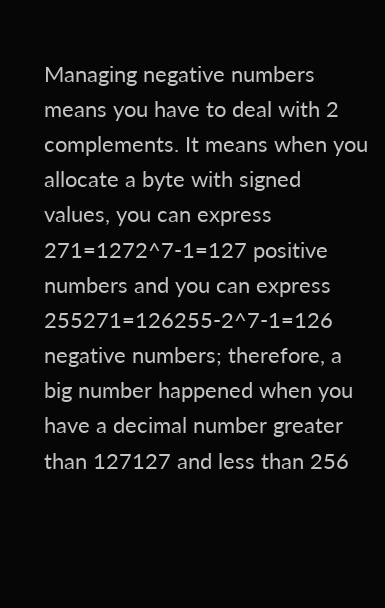Managing negative numbers means you have to deal with 2 complements. It means when you allocate a byte with signed values, you can express 271=1272^7-1=127 positive numbers and you can express 255271=126255-2^7-1=126 negative numbers; therefore, a big number happened when you have a decimal number greater than 127127 and less than 256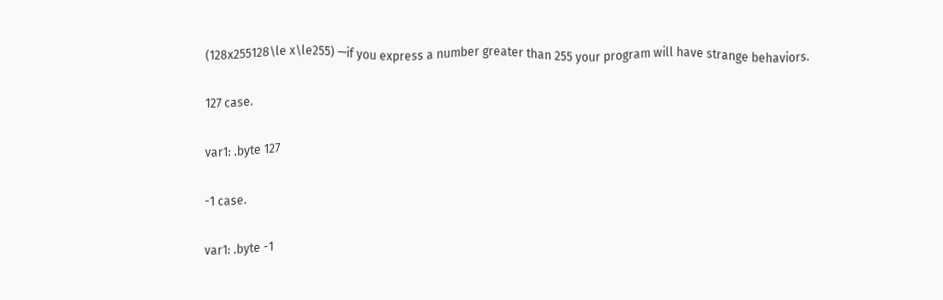(128x255128\le x\le255) —if you express a number greater than 255 your program will have strange behaviors.

127 case.

var1: .byte 127

-1 case.

var1: .byte -1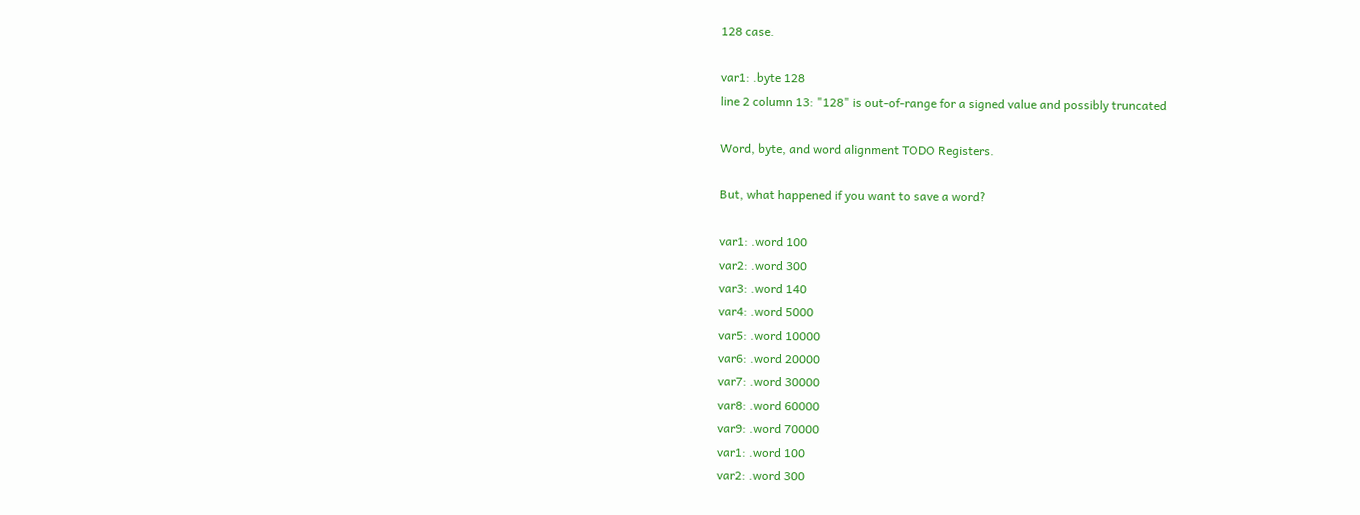128 case.

var1: .byte 128
line 2 column 13: "128" is out-of-range for a signed value and possibly truncated

Word, byte, and word alignment TODO Registers.

But, what happened if you want to save a word?

var1: .word 100
var2: .word 300
var3: .word 140
var4: .word 5000
var5: .word 10000
var6: .word 20000
var7: .word 30000
var8: .word 60000
var9: .word 70000
var1: .word 100
var2: .word 300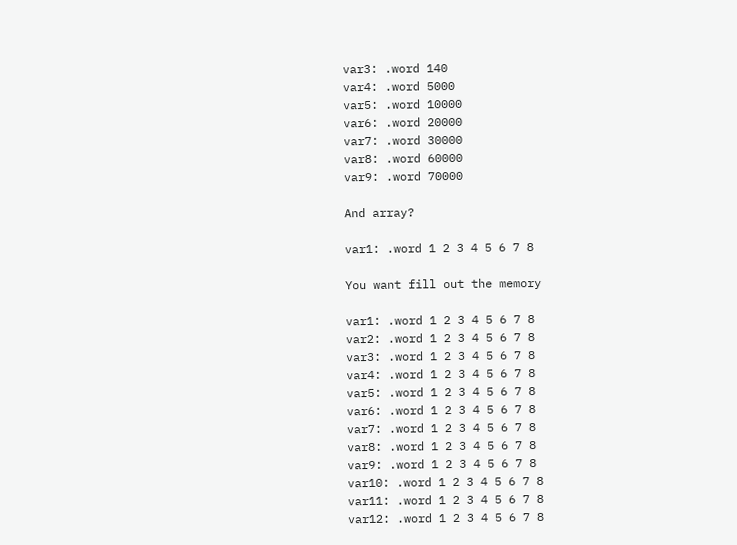var3: .word 140
var4: .word 5000
var5: .word 10000
var6: .word 20000
var7: .word 30000
var8: .word 60000
var9: .word 70000

And array?

var1: .word 1 2 3 4 5 6 7 8

You want fill out the memory

var1: .word 1 2 3 4 5 6 7 8
var2: .word 1 2 3 4 5 6 7 8
var3: .word 1 2 3 4 5 6 7 8
var4: .word 1 2 3 4 5 6 7 8
var5: .word 1 2 3 4 5 6 7 8
var6: .word 1 2 3 4 5 6 7 8
var7: .word 1 2 3 4 5 6 7 8
var8: .word 1 2 3 4 5 6 7 8
var9: .word 1 2 3 4 5 6 7 8
var10: .word 1 2 3 4 5 6 7 8
var11: .word 1 2 3 4 5 6 7 8
var12: .word 1 2 3 4 5 6 7 8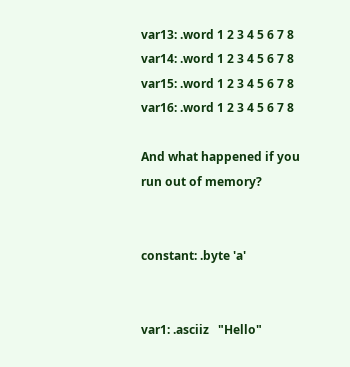var13: .word 1 2 3 4 5 6 7 8
var14: .word 1 2 3 4 5 6 7 8
var15: .word 1 2 3 4 5 6 7 8
var16: .word 1 2 3 4 5 6 7 8

And what happened if you run out of memory?


constant: .byte 'a'


var1: .asciiz   "Hello"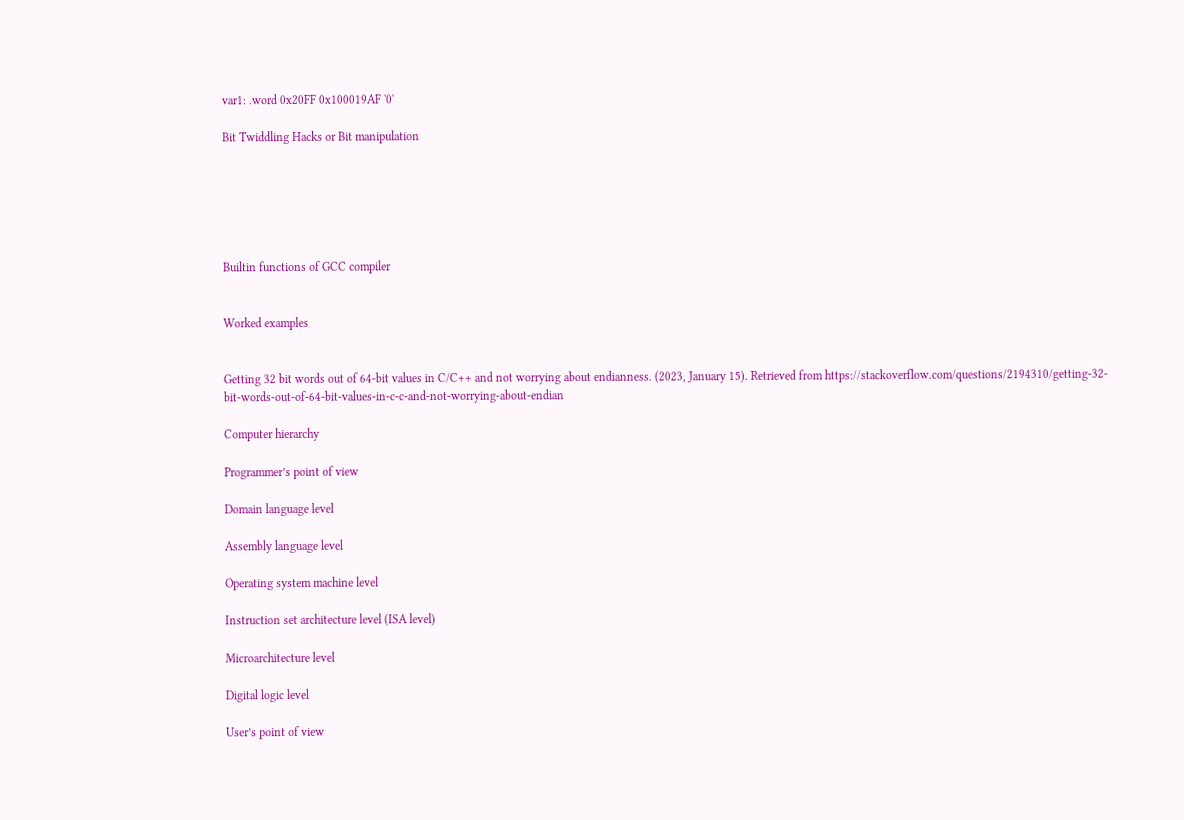var1: .word 0x20FF 0x100019AF '0'

Bit Twiddling Hacks or Bit manipulation






Builtin functions of GCC compiler


Worked examples


Getting 32 bit words out of 64-bit values in C/C++ and not worrying about endianness. (2023, January 15). Retrieved from https://stackoverflow.com/questions/2194310/getting-32-bit-words-out-of-64-bit-values-in-c-c-and-not-worrying-about-endian

Computer hierarchy

Programmer’s point of view

Domain language level

Assembly language level

Operating system machine level

Instruction set architecture level (ISA level)

Microarchitecture level

Digital logic level

User’s point of view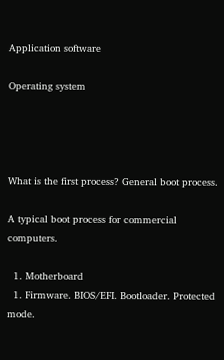Application software

Operating system




What is the first process? General boot process.

A typical boot process for commercial computers.

  1. Motherboard
  1. Firmware. BIOS/EFI. Bootloader. Protected mode.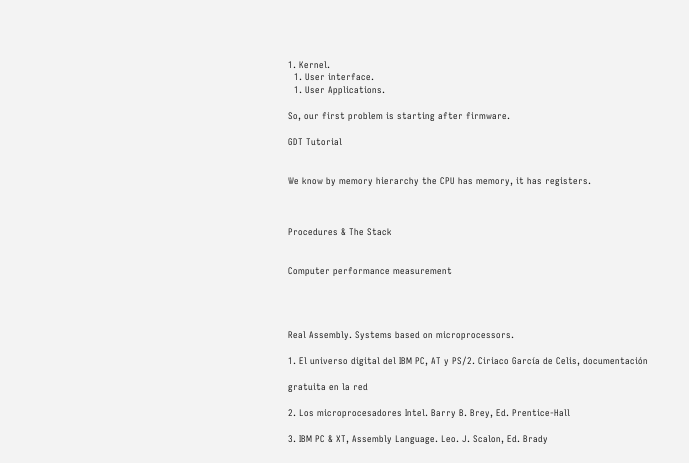1. Kernel.
  1. User interface.
  1. User Applications.

So, our first problem is starting after firmware.

GDT Tutorial


We know by memory hierarchy the CPU has memory, it has registers.



Procedures & The Stack


Computer performance measurement




Real Assembly. Systems based on microprocessors.

1. El universo digital del IBM PC, AT y PS/2. Ciriaco García de Celis, documentación

gratuita en la red

2. Los microprocesadores Intel. Barry B. Brey, Ed. Prentice-Hall

3. IBM PC & XT, Assembly Language. Leo. J. Scalon, Ed. Brady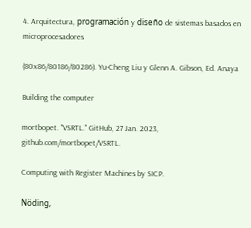4. Arquitectura, programación y diseño de sistemas basados en microprocesadores

(80x86/80186/80286). Yu-Cheng Liu y Glenn A. Gibson, Ed. Anaya

Building the computer

mortbopet. "VSRTL." GitHub, 27 Jan. 2023, github.com/mortbopet/VSRTL.

Computing with Register Machines by SICP.

Nöding,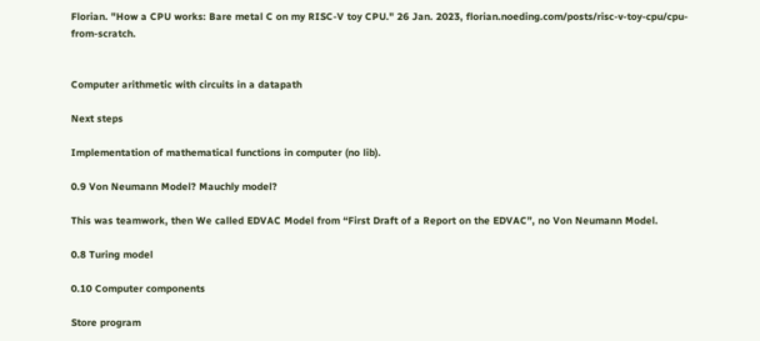Florian. "How a CPU works: Bare metal C on my RISC-V toy CPU." 26 Jan. 2023, florian.noeding.com/posts/risc-v-toy-cpu/cpu-from-scratch.


Computer arithmetic with circuits in a datapath

Next steps

Implementation of mathematical functions in computer (no lib).

0.9 Von Neumann Model? Mauchly model?

This was teamwork, then We called EDVAC Model from “First Draft of a Report on the EDVAC”, no Von Neumann Model.

0.8 Turing model

0.10 Computer components

Store program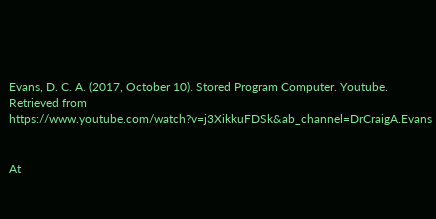Evans, D. C. A. (2017, October 10). Stored Program Computer. Youtube. Retrieved from https://www.youtube.com/watch?v=j3XikkuFDSk&ab_channel=DrCraigA.Evans


At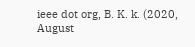ieee dot org, B. K. k. (2020, August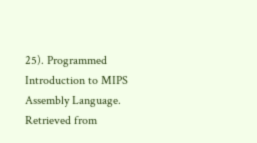25). Programmed Introduction to MIPS Assembly Language. Retrieved from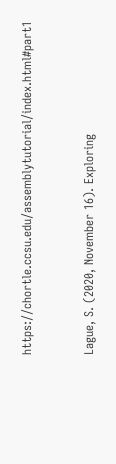https://chortle.ccsu.edu/assemblytutorial/index.html#part1


Lague, S. (2020, November 16). Exploring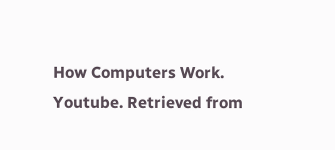How Computers Work. Youtube. Retrieved from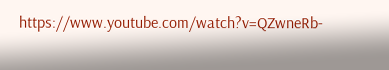https://www.youtube.com/watch?v=QZwneRb-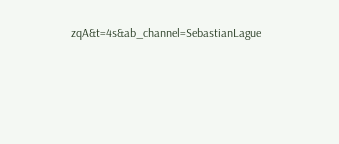zqA&t=4s&ab_channel=SebastianLague